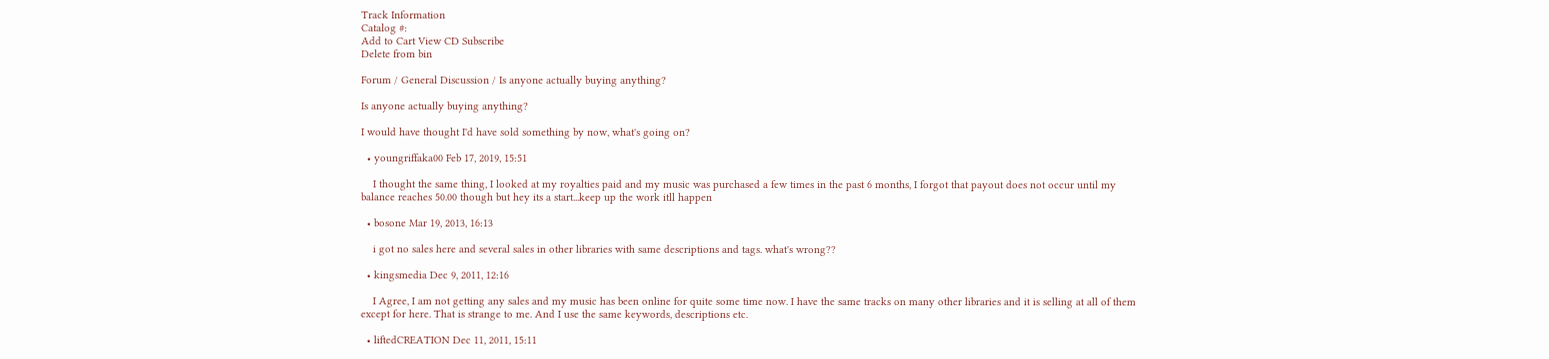Track Information
Catalog #:
Add to Cart View CD Subscribe
Delete from bin

Forum / General Discussion / Is anyone actually buying anything?

Is anyone actually buying anything?

I would have thought I'd have sold something by now, what's going on?

  • youngriffaka00 Feb 17, 2019, 15:51

    I thought the same thing, I looked at my royalties paid and my music was purchased a few times in the past 6 months, I forgot that payout does not occur until my balance reaches 50.00 though but hey its a start...keep up the work itll happen

  • bosone Mar 19, 2013, 16:13

    i got no sales here and several sales in other libraries with same descriptions and tags. what's wrong??

  • kingsmedia Dec 9, 2011, 12:16

    I Agree, I am not getting any sales and my music has been online for quite some time now. I have the same tracks on many other libraries and it is selling at all of them except for here. That is strange to me. And I use the same keywords, descriptions etc.

  • liftedCREATION Dec 11, 2011, 15:11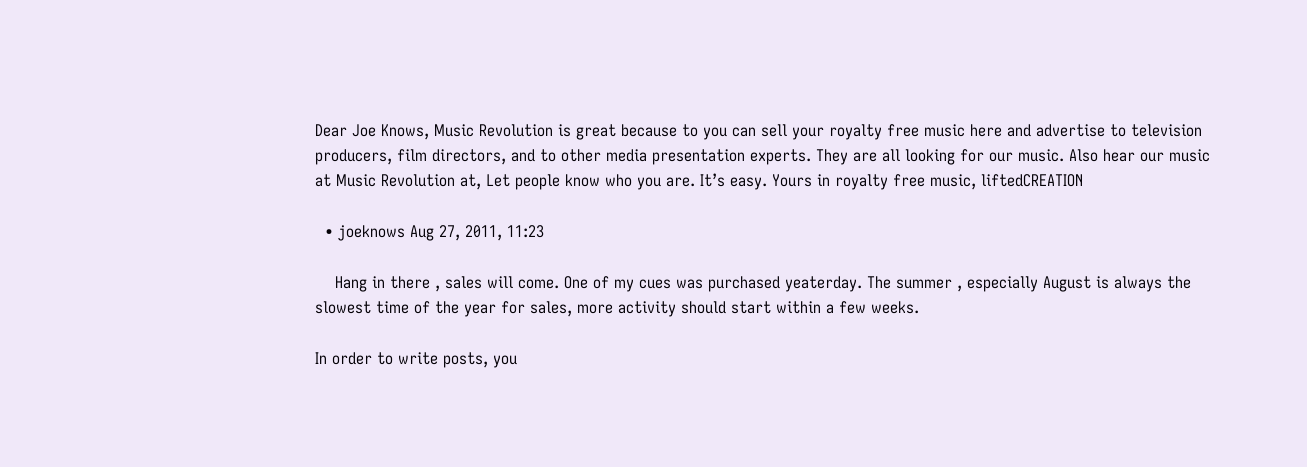Dear Joe Knows, Music Revolution is great because to you can sell your royalty free music here and advertise to television producers, film directors, and to other media presentation experts. They are all looking for our music. Also hear our music at Music Revolution at, Let people know who you are. It’s easy. Yours in royalty free music, liftedCREATION

  • joeknows Aug 27, 2011, 11:23

    Hang in there , sales will come. One of my cues was purchased yeaterday. The summer , especially August is always the slowest time of the year for sales, more activity should start within a few weeks.

In order to write posts, you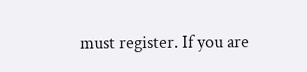must register. If you are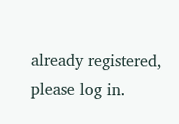already registered, please log in.